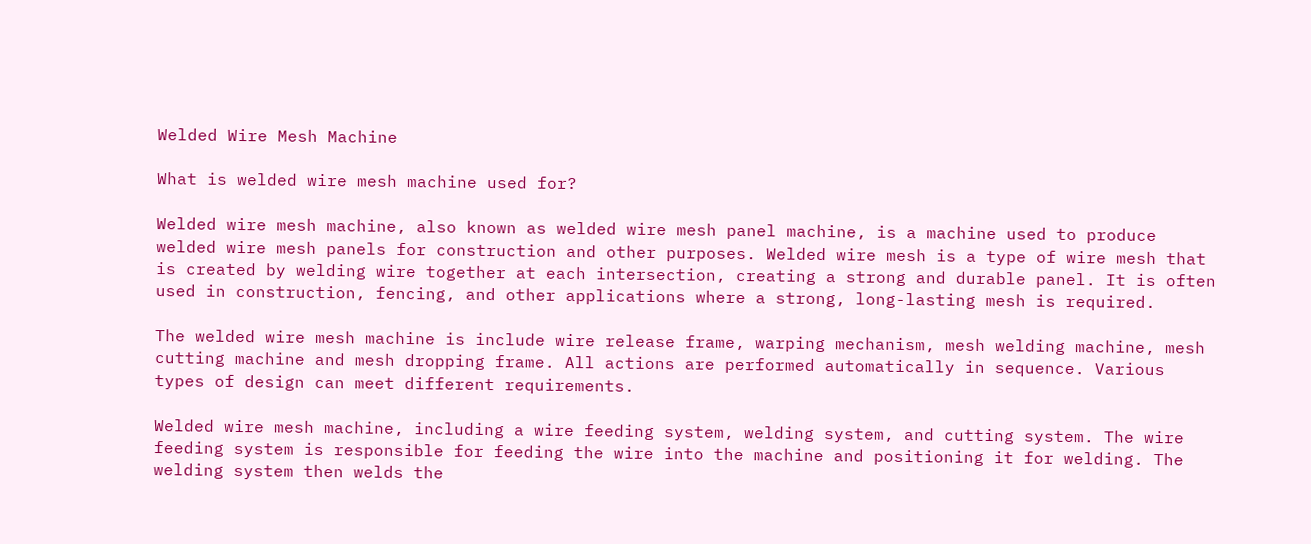Welded Wire Mesh Machine

What is welded wire mesh machine used for?

Welded wire mesh machine, also known as welded wire mesh panel machine, is a machine used to produce welded wire mesh panels for construction and other purposes. Welded wire mesh is a type of wire mesh that is created by welding wire together at each intersection, creating a strong and durable panel. It is often used in construction, fencing, and other applications where a strong, long-lasting mesh is required.

The welded wire mesh machine is include wire release frame, warping mechanism, mesh welding machine, mesh cutting machine and mesh dropping frame. All actions are performed automatically in sequence. Various types of design can meet different requirements.

Welded wire mesh machine, including a wire feeding system, welding system, and cutting system. The wire feeding system is responsible for feeding the wire into the machine and positioning it for welding. The welding system then welds the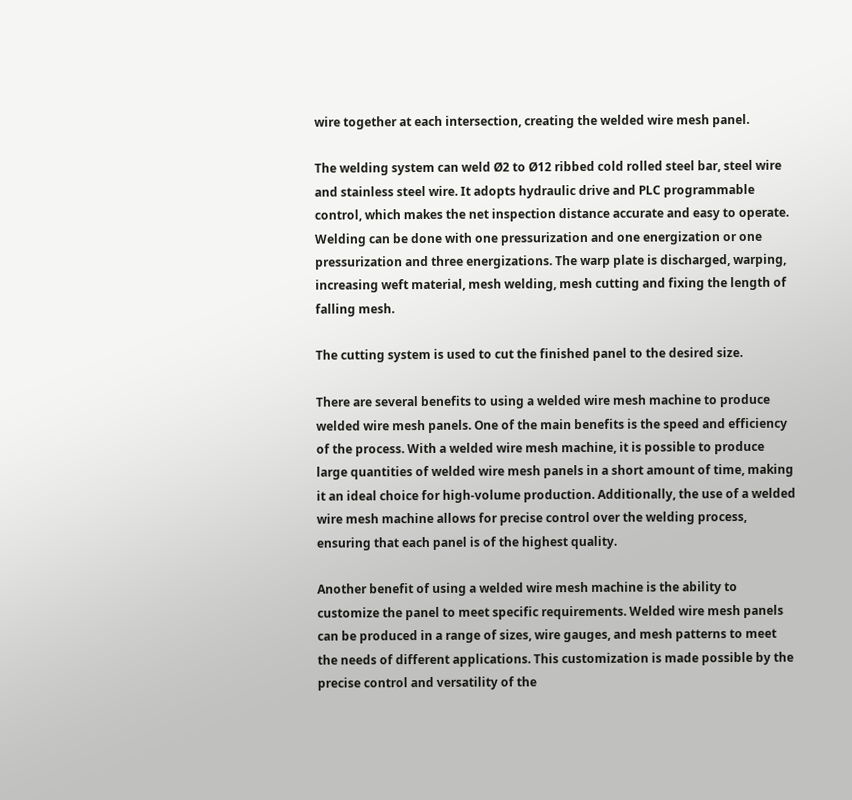wire together at each intersection, creating the welded wire mesh panel.

The welding system can weld Ø2 to Ø12 ribbed cold rolled steel bar, steel wire and stainless steel wire. It adopts hydraulic drive and PLC programmable control, which makes the net inspection distance accurate and easy to operate. Welding can be done with one pressurization and one energization or one pressurization and three energizations. The warp plate is discharged, warping, increasing weft material, mesh welding, mesh cutting and fixing the length of falling mesh.

The cutting system is used to cut the finished panel to the desired size.

There are several benefits to using a welded wire mesh machine to produce welded wire mesh panels. One of the main benefits is the speed and efficiency of the process. With a welded wire mesh machine, it is possible to produce large quantities of welded wire mesh panels in a short amount of time, making it an ideal choice for high-volume production. Additionally, the use of a welded wire mesh machine allows for precise control over the welding process, ensuring that each panel is of the highest quality.

Another benefit of using a welded wire mesh machine is the ability to customize the panel to meet specific requirements. Welded wire mesh panels can be produced in a range of sizes, wire gauges, and mesh patterns to meet the needs of different applications. This customization is made possible by the precise control and versatility of the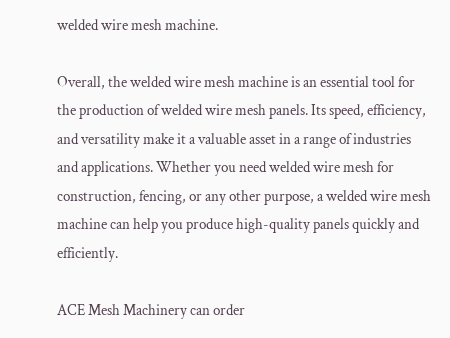welded wire mesh machine.

Overall, the welded wire mesh machine is an essential tool for the production of welded wire mesh panels. Its speed, efficiency, and versatility make it a valuable asset in a range of industries and applications. Whether you need welded wire mesh for construction, fencing, or any other purpose, a welded wire mesh machine can help you produce high-quality panels quickly and efficiently.

ACE Mesh Machinery can order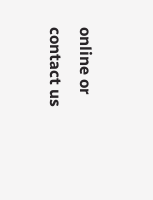online or contact us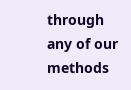through any of our methods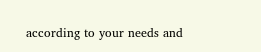according to your needs and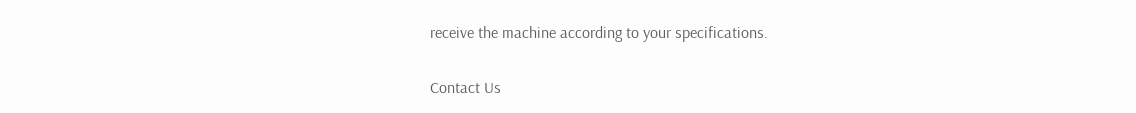receive the machine according to your specifications.

Contact Us